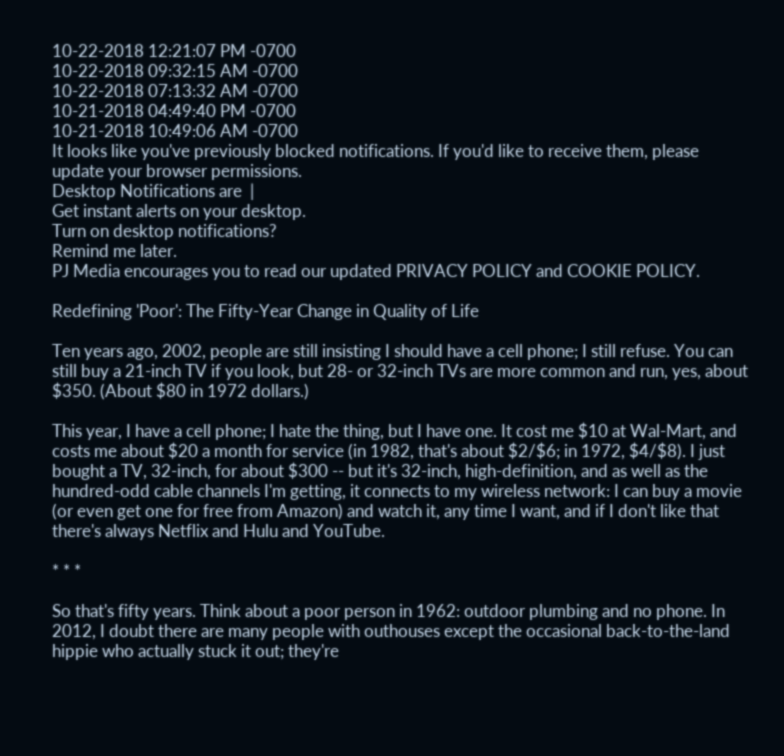10-22-2018 12:21:07 PM -0700
10-22-2018 09:32:15 AM -0700
10-22-2018 07:13:32 AM -0700
10-21-2018 04:49:40 PM -0700
10-21-2018 10:49:06 AM -0700
It looks like you've previously blocked notifications. If you'd like to receive them, please update your browser permissions.
Desktop Notifications are  |
Get instant alerts on your desktop.
Turn on desktop notifications?
Remind me later.
PJ Media encourages you to read our updated PRIVACY POLICY and COOKIE POLICY.

Redefining 'Poor': The Fifty-Year Change in Quality of Life

Ten years ago, 2002, people are still insisting I should have a cell phone; I still refuse. You can still buy a 21-inch TV if you look, but 28- or 32-inch TVs are more common and run, yes, about $350. (About $80 in 1972 dollars.)

This year, I have a cell phone; I hate the thing, but I have one. It cost me $10 at Wal-Mart, and costs me about $20 a month for service (in 1982, that's about $2/$6; in 1972, $4/$8). I just bought a TV, 32-inch, for about $300 -- but it's 32-inch, high-definition, and as well as the hundred-odd cable channels I'm getting, it connects to my wireless network: I can buy a movie (or even get one for free from Amazon) and watch it, any time I want, and if I don't like that there's always Netflix and Hulu and YouTube.

* * *

So that's fifty years. Think about a poor person in 1962: outdoor plumbing and no phone. In 2012, I doubt there are many people with outhouses except the occasional back-to-the-land hippie who actually stuck it out; they're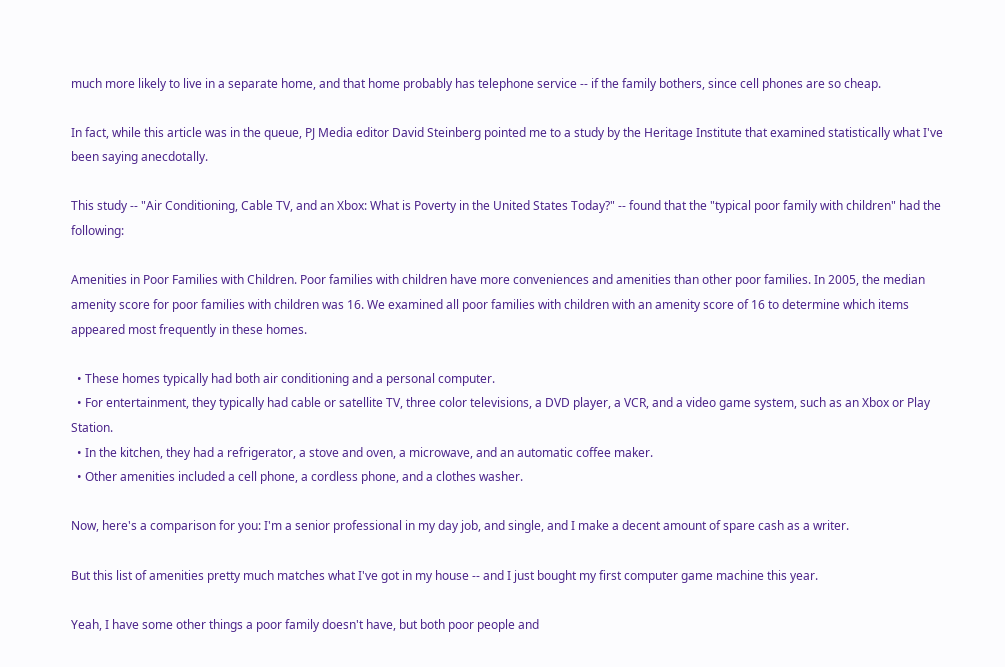much more likely to live in a separate home, and that home probably has telephone service -- if the family bothers, since cell phones are so cheap.

In fact, while this article was in the queue, PJ Media editor David Steinberg pointed me to a study by the Heritage Institute that examined statistically what I've been saying anecdotally.

This study -- "Air Conditioning, Cable TV, and an Xbox: What is Poverty in the United States Today?" -- found that the "typical poor family with children" had the following:

Amenities in Poor Families with Children. Poor families with children have more conveniences and amenities than other poor families. In 2005, the median amenity score for poor families with children was 16. We examined all poor families with children with an amenity score of 16 to determine which items appeared most frequently in these homes.

  • These homes typically had both air conditioning and a personal computer.
  • For entertainment, they typically had cable or satellite TV, three color televisions, a DVD player, a VCR, and a video game system, such as an Xbox or Play Station.
  • In the kitchen, they had a refrigerator, a stove and oven, a microwave, and an automatic coffee maker.
  • Other amenities included a cell phone, a cordless phone, and a clothes washer.

Now, here's a comparison for you: I'm a senior professional in my day job, and single, and I make a decent amount of spare cash as a writer.

But this list of amenities pretty much matches what I've got in my house -- and I just bought my first computer game machine this year.

Yeah, I have some other things a poor family doesn't have, but both poor people and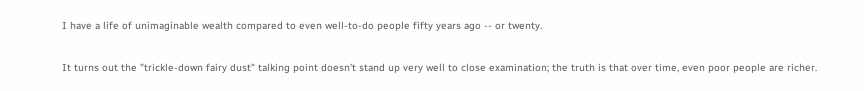I have a life of unimaginable wealth compared to even well-to-do people fifty years ago -- or twenty.

It turns out the "trickle-down fairy dust" talking point doesn't stand up very well to close examination; the truth is that over time, even poor people are richer.